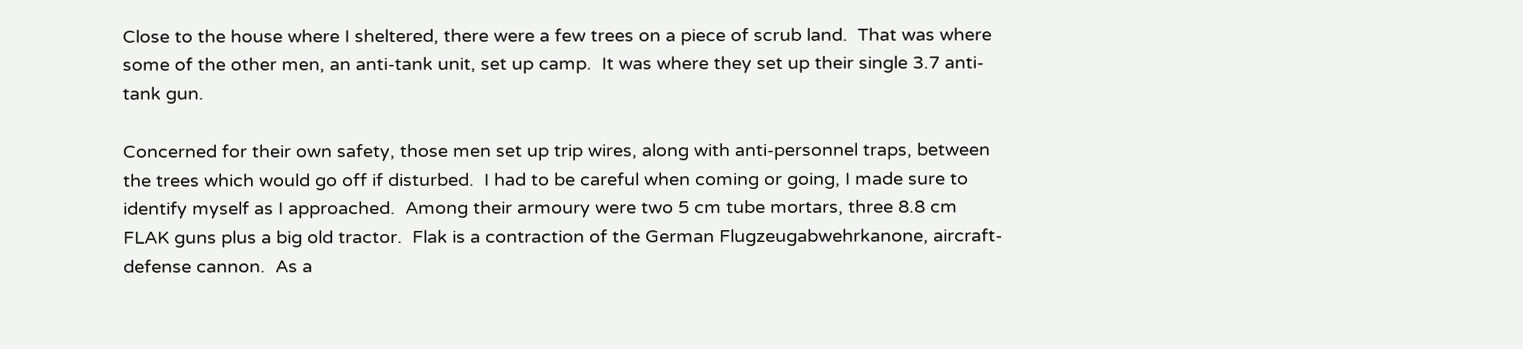Close to the house where I sheltered, there were a few trees on a piece of scrub land.  That was where some of the other men, an anti-tank unit, set up camp.  It was where they set up their single 3.7 anti-tank gun.

Concerned for their own safety, those men set up trip wires, along with anti-personnel traps, between the trees which would go off if disturbed.  I had to be careful when coming or going, I made sure to identify myself as I approached.  Among their armoury were two 5 cm tube mortars, three 8.8 cm FLAK guns plus a big old tractor.  Flak is a contraction of the German Flugzeugabwehrkanone, aircraft-defense cannon.  As a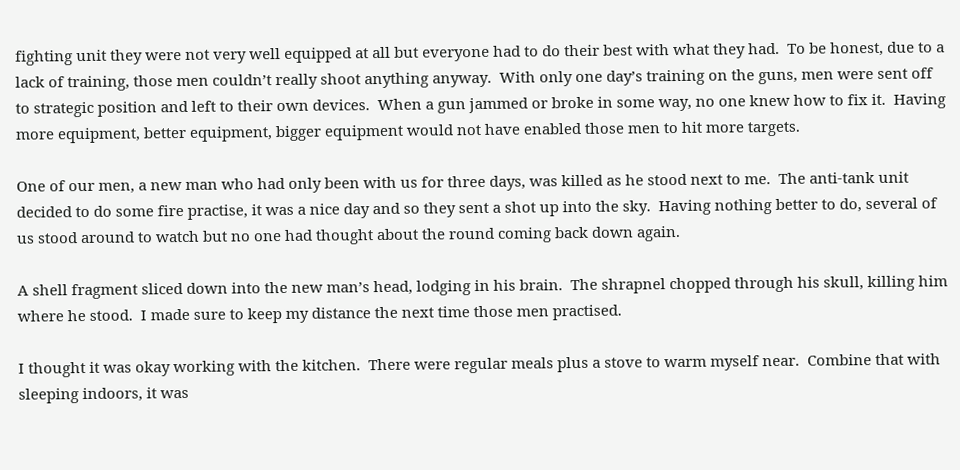fighting unit they were not very well equipped at all but everyone had to do their best with what they had.  To be honest, due to a lack of training, those men couldn’t really shoot anything anyway.  With only one day’s training on the guns, men were sent off to strategic position and left to their own devices.  When a gun jammed or broke in some way, no one knew how to fix it.  Having more equipment, better equipment, bigger equipment would not have enabled those men to hit more targets.

One of our men, a new man who had only been with us for three days, was killed as he stood next to me.  The anti-tank unit decided to do some fire practise, it was a nice day and so they sent a shot up into the sky.  Having nothing better to do, several of us stood around to watch but no one had thought about the round coming back down again.

A shell fragment sliced down into the new man’s head, lodging in his brain.  The shrapnel chopped through his skull, killing him where he stood.  I made sure to keep my distance the next time those men practised.

I thought it was okay working with the kitchen.  There were regular meals plus a stove to warm myself near.  Combine that with sleeping indoors, it was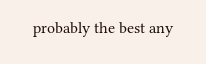probably the best any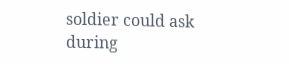soldier could ask during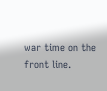war time on the front line.